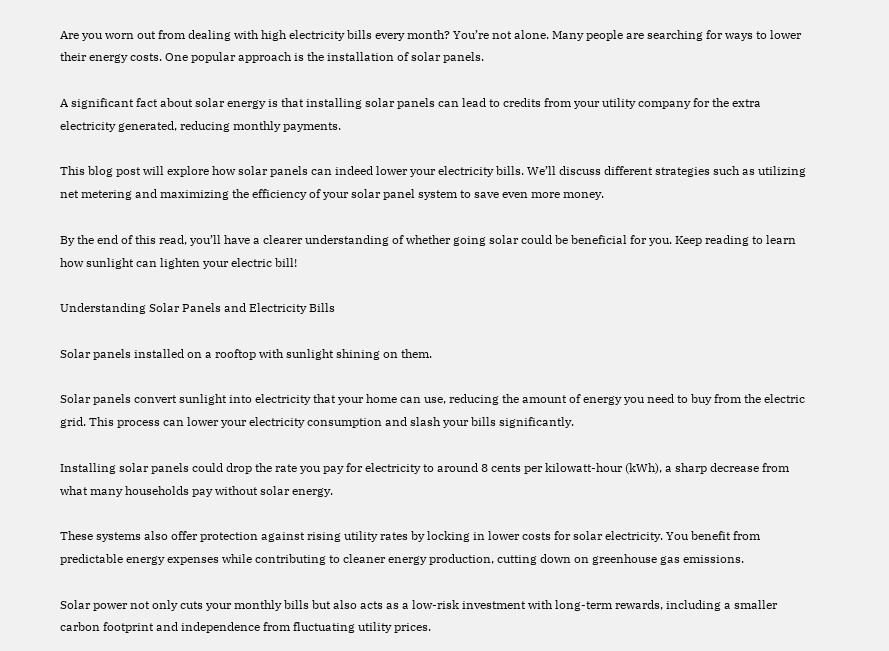Are you worn out from dealing with high electricity bills every month? You’re not alone. Many people are searching for ways to lower their energy costs. One popular approach is the installation of solar panels.

A significant fact about solar energy is that installing solar panels can lead to credits from your utility company for the extra electricity generated, reducing monthly payments.

This blog post will explore how solar panels can indeed lower your electricity bills. We’ll discuss different strategies such as utilizing net metering and maximizing the efficiency of your solar panel system to save even more money.

By the end of this read, you’ll have a clearer understanding of whether going solar could be beneficial for you. Keep reading to learn how sunlight can lighten your electric bill!

Understanding Solar Panels and Electricity Bills

Solar panels installed on a rooftop with sunlight shining on them.

Solar panels convert sunlight into electricity that your home can use, reducing the amount of energy you need to buy from the electric grid. This process can lower your electricity consumption and slash your bills significantly.

Installing solar panels could drop the rate you pay for electricity to around 8 cents per kilowatt-hour (kWh), a sharp decrease from what many households pay without solar energy.

These systems also offer protection against rising utility rates by locking in lower costs for solar electricity. You benefit from predictable energy expenses while contributing to cleaner energy production, cutting down on greenhouse gas emissions.

Solar power not only cuts your monthly bills but also acts as a low-risk investment with long-term rewards, including a smaller carbon footprint and independence from fluctuating utility prices.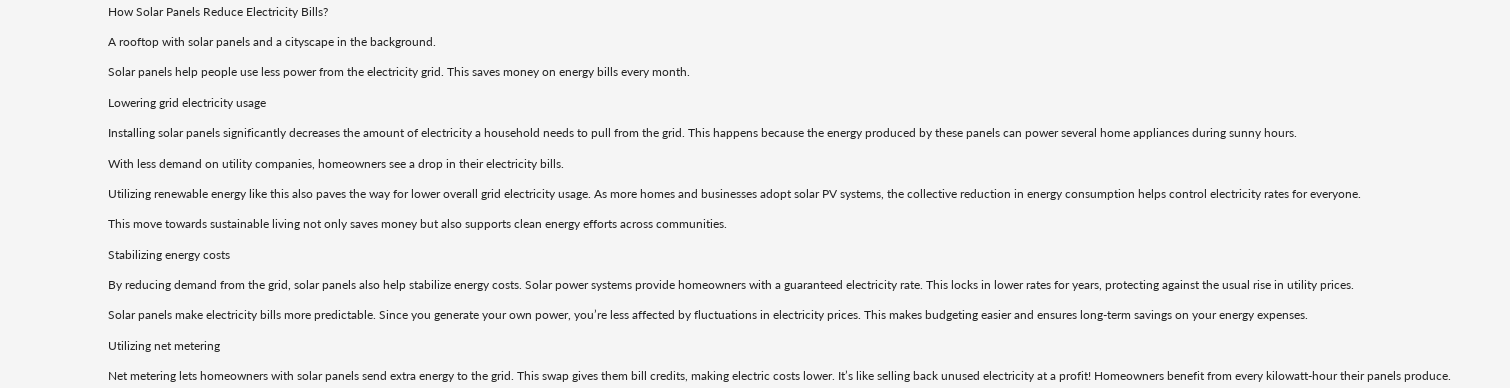How Solar Panels Reduce Electricity Bills?

A rooftop with solar panels and a cityscape in the background.

Solar panels help people use less power from the electricity grid. This saves money on energy bills every month.

Lowering grid electricity usage

Installing solar panels significantly decreases the amount of electricity a household needs to pull from the grid. This happens because the energy produced by these panels can power several home appliances during sunny hours.

With less demand on utility companies, homeowners see a drop in their electricity bills.

Utilizing renewable energy like this also paves the way for lower overall grid electricity usage. As more homes and businesses adopt solar PV systems, the collective reduction in energy consumption helps control electricity rates for everyone.

This move towards sustainable living not only saves money but also supports clean energy efforts across communities.

Stabilizing energy costs

By reducing demand from the grid, solar panels also help stabilize energy costs. Solar power systems provide homeowners with a guaranteed electricity rate. This locks in lower rates for years, protecting against the usual rise in utility prices.

Solar panels make electricity bills more predictable. Since you generate your own power, you’re less affected by fluctuations in electricity prices. This makes budgeting easier and ensures long-term savings on your energy expenses.

Utilizing net metering

Net metering lets homeowners with solar panels send extra energy to the grid. This swap gives them bill credits, making electric costs lower. It’s like selling back unused electricity at a profit! Homeowners benefit from every kilowatt-hour their panels produce.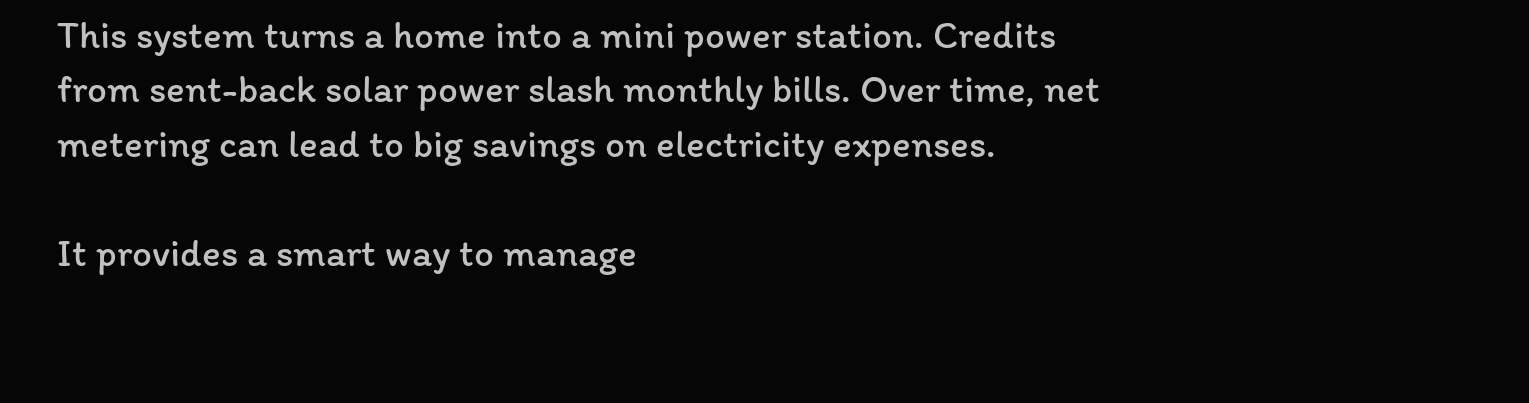This system turns a home into a mini power station. Credits from sent-back solar power slash monthly bills. Over time, net metering can lead to big savings on electricity expenses.

It provides a smart way to manage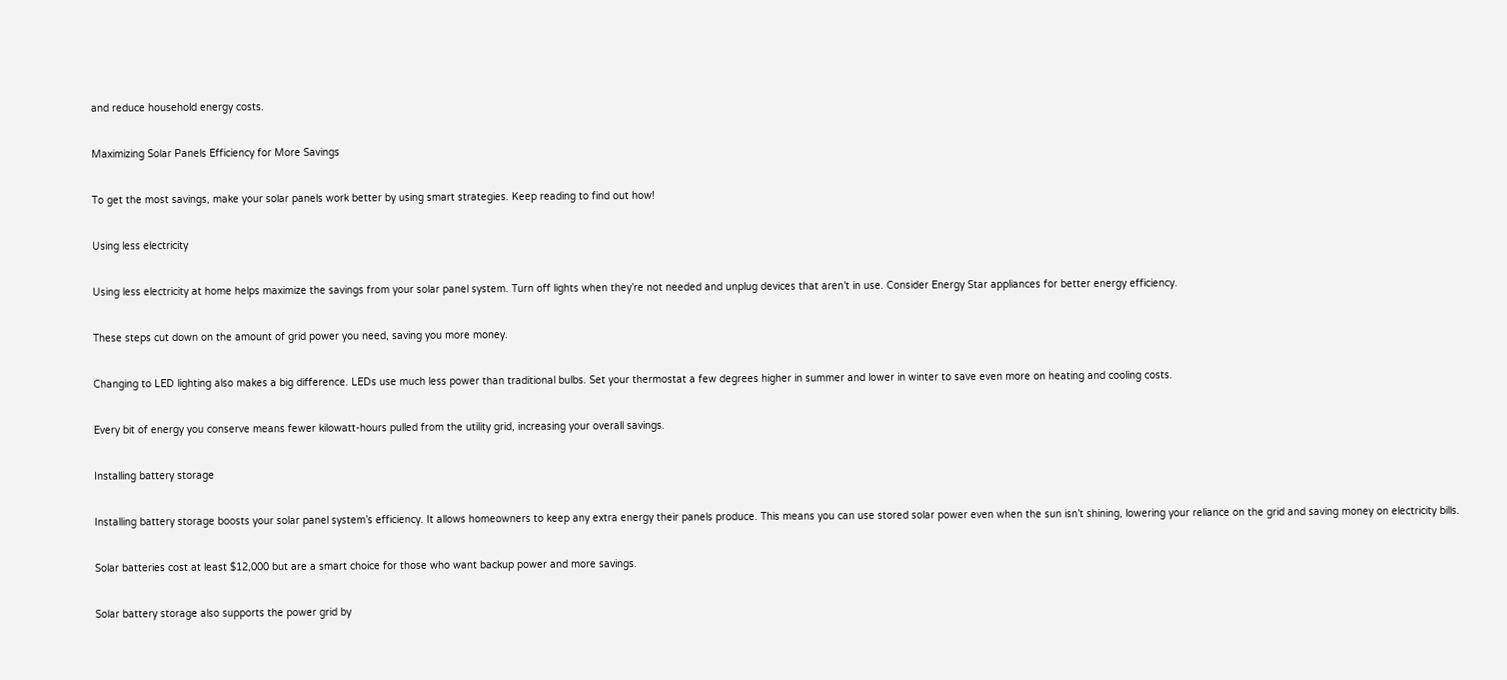and reduce household energy costs.

Maximizing Solar Panels Efficiency for More Savings

To get the most savings, make your solar panels work better by using smart strategies. Keep reading to find out how!

Using less electricity

Using less electricity at home helps maximize the savings from your solar panel system. Turn off lights when they’re not needed and unplug devices that aren’t in use. Consider Energy Star appliances for better energy efficiency.

These steps cut down on the amount of grid power you need, saving you more money.

Changing to LED lighting also makes a big difference. LEDs use much less power than traditional bulbs. Set your thermostat a few degrees higher in summer and lower in winter to save even more on heating and cooling costs.

Every bit of energy you conserve means fewer kilowatt-hours pulled from the utility grid, increasing your overall savings.

Installing battery storage

Installing battery storage boosts your solar panel system’s efficiency. It allows homeowners to keep any extra energy their panels produce. This means you can use stored solar power even when the sun isn’t shining, lowering your reliance on the grid and saving money on electricity bills.

Solar batteries cost at least $12,000 but are a smart choice for those who want backup power and more savings.

Solar battery storage also supports the power grid by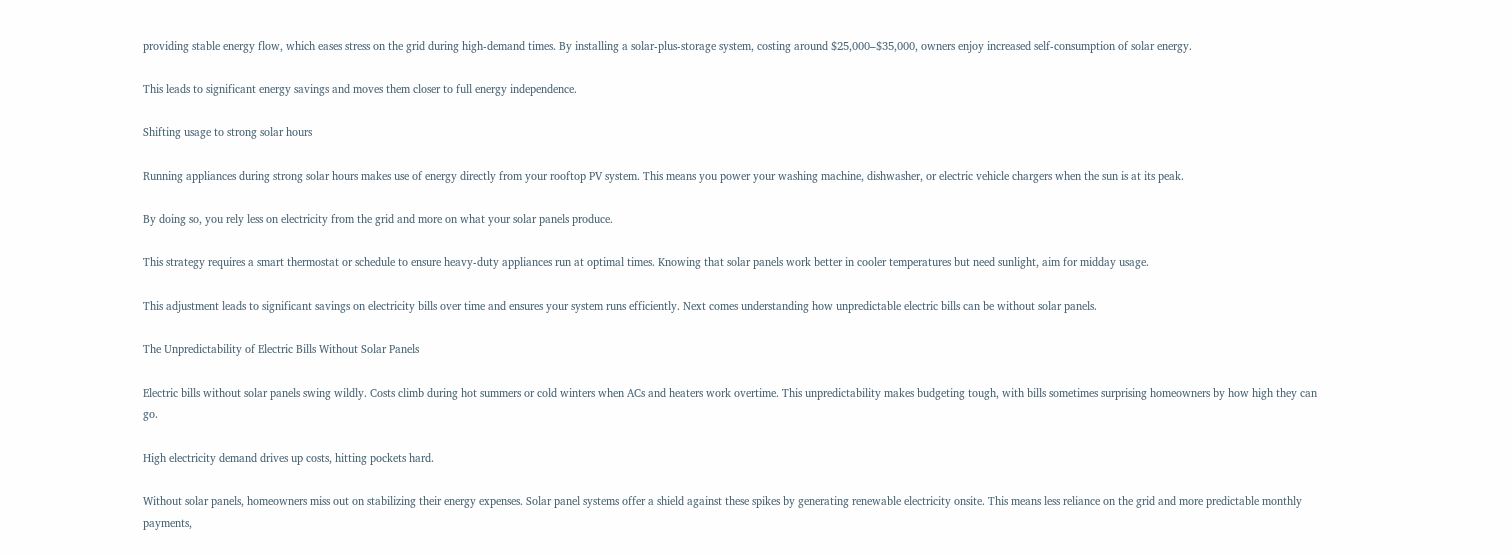providing stable energy flow, which eases stress on the grid during high-demand times. By installing a solar-plus-storage system, costing around $25,000–$35,000, owners enjoy increased self-consumption of solar energy.

This leads to significant energy savings and moves them closer to full energy independence.

Shifting usage to strong solar hours

Running appliances during strong solar hours makes use of energy directly from your rooftop PV system. This means you power your washing machine, dishwasher, or electric vehicle chargers when the sun is at its peak.

By doing so, you rely less on electricity from the grid and more on what your solar panels produce.

This strategy requires a smart thermostat or schedule to ensure heavy-duty appliances run at optimal times. Knowing that solar panels work better in cooler temperatures but need sunlight, aim for midday usage.

This adjustment leads to significant savings on electricity bills over time and ensures your system runs efficiently. Next comes understanding how unpredictable electric bills can be without solar panels.

The Unpredictability of Electric Bills Without Solar Panels

Electric bills without solar panels swing wildly. Costs climb during hot summers or cold winters when ACs and heaters work overtime. This unpredictability makes budgeting tough, with bills sometimes surprising homeowners by how high they can go.

High electricity demand drives up costs, hitting pockets hard.

Without solar panels, homeowners miss out on stabilizing their energy expenses. Solar panel systems offer a shield against these spikes by generating renewable electricity onsite. This means less reliance on the grid and more predictable monthly payments,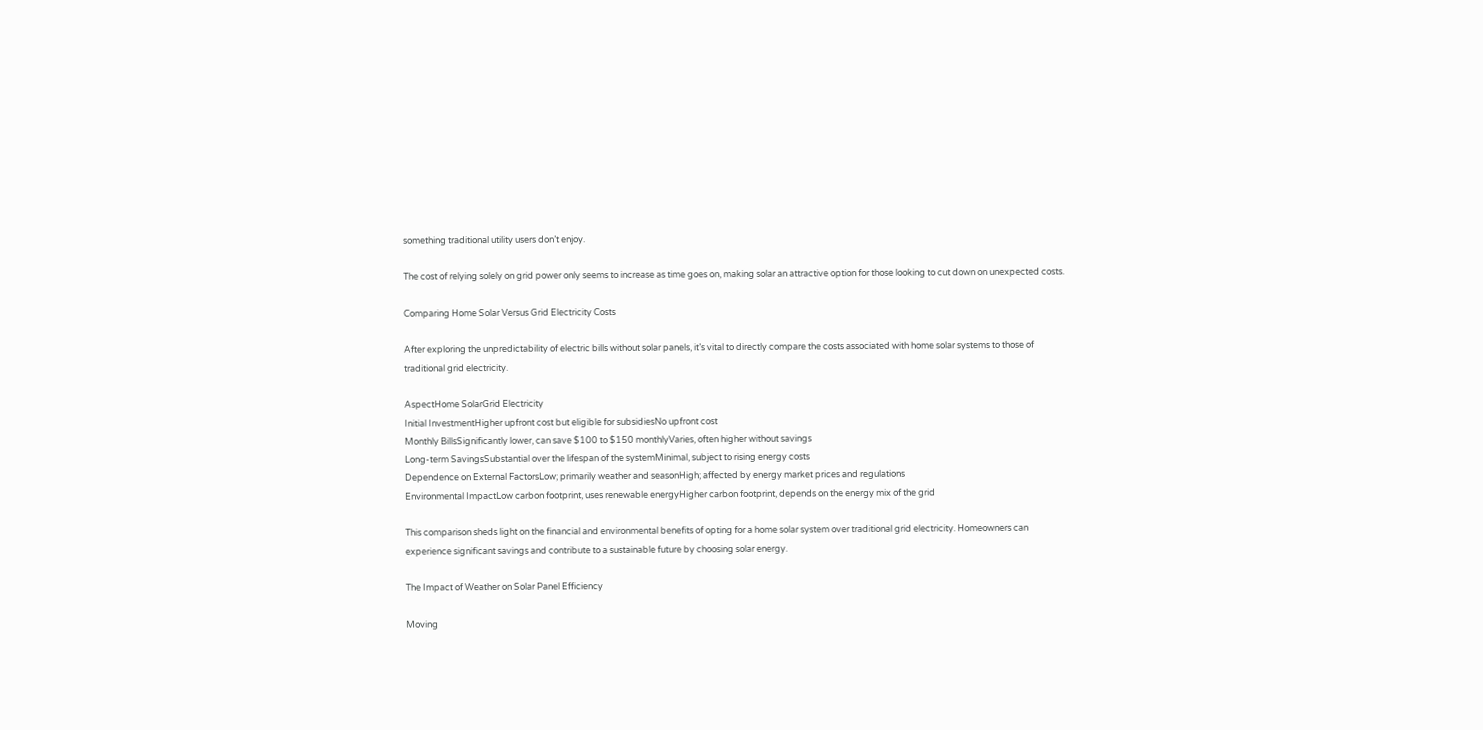something traditional utility users don’t enjoy.

The cost of relying solely on grid power only seems to increase as time goes on, making solar an attractive option for those looking to cut down on unexpected costs.

Comparing Home Solar Versus Grid Electricity Costs

After exploring the unpredictability of electric bills without solar panels, it’s vital to directly compare the costs associated with home solar systems to those of traditional grid electricity.

AspectHome SolarGrid Electricity
Initial InvestmentHigher upfront cost but eligible for subsidiesNo upfront cost
Monthly BillsSignificantly lower, can save $100 to $150 monthlyVaries, often higher without savings
Long-term SavingsSubstantial over the lifespan of the systemMinimal, subject to rising energy costs
Dependence on External FactorsLow; primarily weather and seasonHigh; affected by energy market prices and regulations
Environmental ImpactLow carbon footprint, uses renewable energyHigher carbon footprint, depends on the energy mix of the grid

This comparison sheds light on the financial and environmental benefits of opting for a home solar system over traditional grid electricity. Homeowners can experience significant savings and contribute to a sustainable future by choosing solar energy.

The Impact of Weather on Solar Panel Efficiency

Moving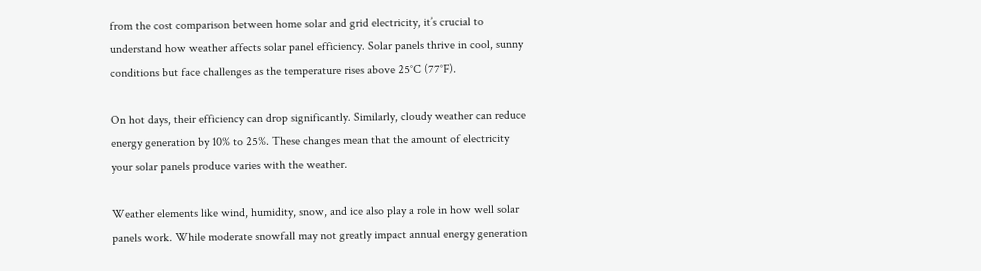from the cost comparison between home solar and grid electricity, it’s crucial to understand how weather affects solar panel efficiency. Solar panels thrive in cool, sunny conditions but face challenges as the temperature rises above 25°C (77°F).

On hot days, their efficiency can drop significantly. Similarly, cloudy weather can reduce energy generation by 10% to 25%. These changes mean that the amount of electricity your solar panels produce varies with the weather.

Weather elements like wind, humidity, snow, and ice also play a role in how well solar panels work. While moderate snowfall may not greatly impact annual energy generation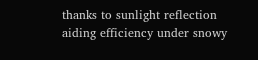thanks to sunlight reflection aiding efficiency under snowy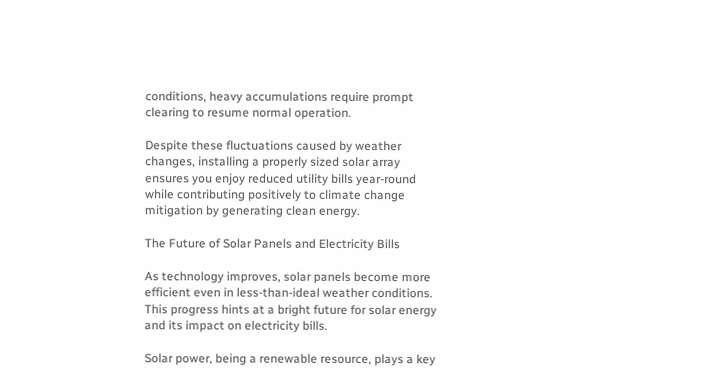conditions, heavy accumulations require prompt clearing to resume normal operation.

Despite these fluctuations caused by weather changes, installing a properly sized solar array ensures you enjoy reduced utility bills year-round while contributing positively to climate change mitigation by generating clean energy.

The Future of Solar Panels and Electricity Bills

As technology improves, solar panels become more efficient even in less-than-ideal weather conditions. This progress hints at a bright future for solar energy and its impact on electricity bills.

Solar power, being a renewable resource, plays a key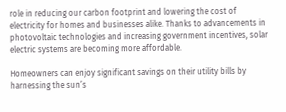role in reducing our carbon footprint and lowering the cost of electricity for homes and businesses alike. Thanks to advancements in photovoltaic technologies and increasing government incentives, solar electric systems are becoming more affordable.

Homeowners can enjoy significant savings on their utility bills by harnessing the sun’s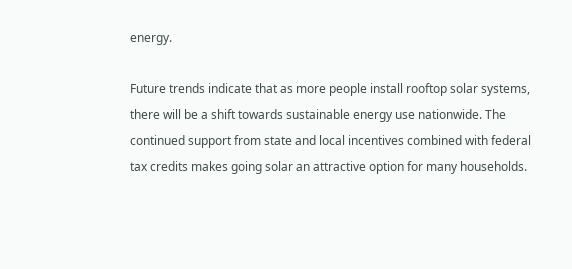energy.

Future trends indicate that as more people install rooftop solar systems, there will be a shift towards sustainable energy use nationwide. The continued support from state and local incentives combined with federal tax credits makes going solar an attractive option for many households.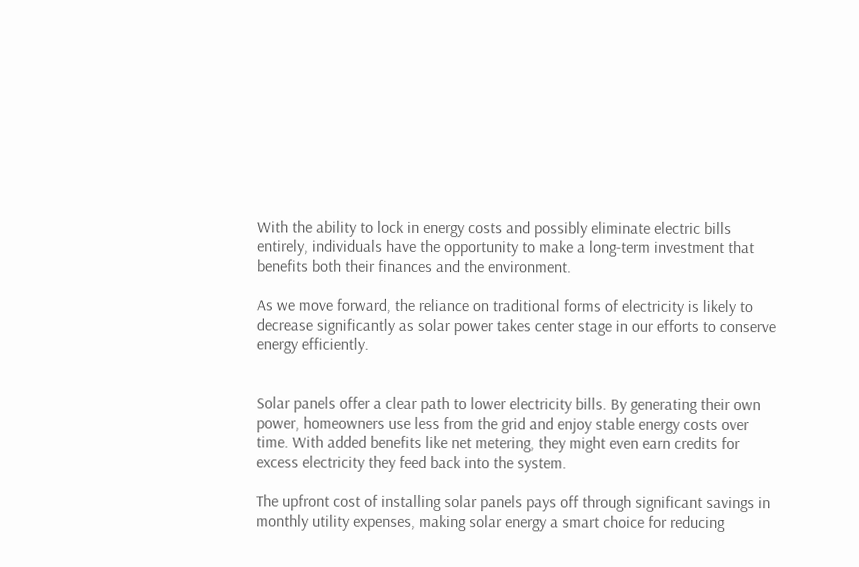With the ability to lock in energy costs and possibly eliminate electric bills entirely, individuals have the opportunity to make a long-term investment that benefits both their finances and the environment.

As we move forward, the reliance on traditional forms of electricity is likely to decrease significantly as solar power takes center stage in our efforts to conserve energy efficiently.


Solar panels offer a clear path to lower electricity bills. By generating their own power, homeowners use less from the grid and enjoy stable energy costs over time. With added benefits like net metering, they might even earn credits for excess electricity they feed back into the system.

The upfront cost of installing solar panels pays off through significant savings in monthly utility expenses, making solar energy a smart choice for reducing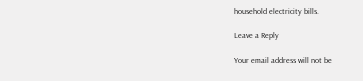household electricity bills.

Leave a Reply

Your email address will not be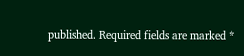published. Required fields are marked *